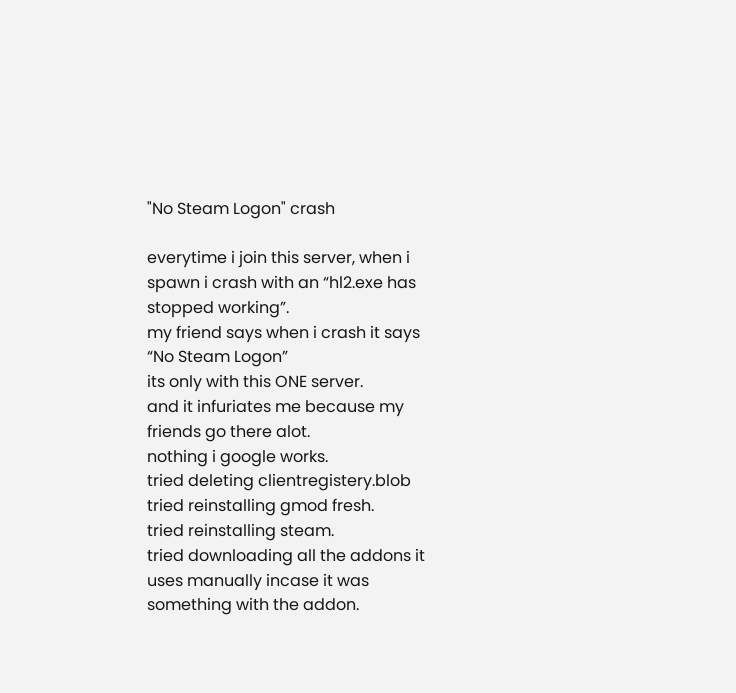"No Steam Logon" crash

everytime i join this server, when i spawn i crash with an “hl2.exe has stopped working”.
my friend says when i crash it says “No Steam Logon”
its only with this ONE server.
and it infuriates me because my friends go there alot.
nothing i google works.
tried deleting clientregistery.blob
tried reinstalling gmod fresh.
tried reinstalling steam.
tried downloading all the addons it uses manually incase it was something with the addon.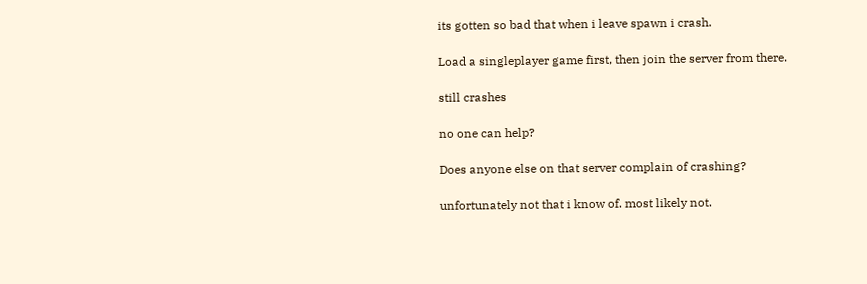its gotten so bad that when i leave spawn i crash.

Load a singleplayer game first, then join the server from there.

still crashes

no one can help?

Does anyone else on that server complain of crashing?

unfortunately not that i know of. most likely not.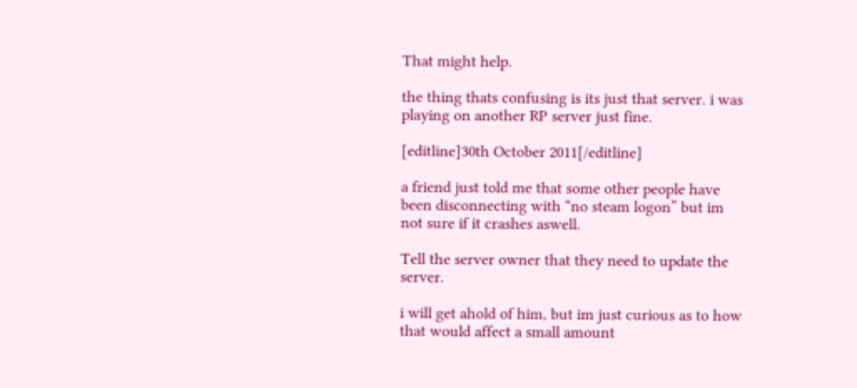That might help.

the thing thats confusing is its just that server. i was playing on another RP server just fine.

[editline]30th October 2011[/editline]

a friend just told me that some other people have been disconnecting with “no steam logon” but im not sure if it crashes aswell.

Tell the server owner that they need to update the server.

i will get ahold of him, but im just curious as to how that would affect a small amount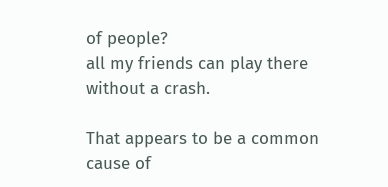of people?
all my friends can play there without a crash.

That appears to be a common cause of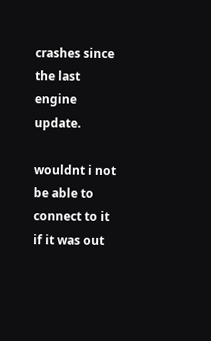crashes since the last engine update.

wouldnt i not be able to connect to it if it was out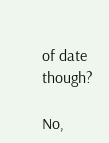of date though?

No,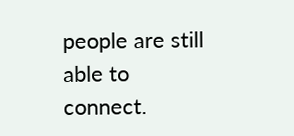people are still able to connect.